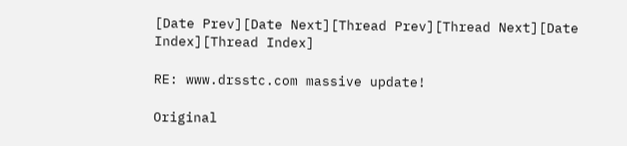[Date Prev][Date Next][Thread Prev][Thread Next][Date Index][Thread Index]

RE: www.drsstc.com massive update!

Original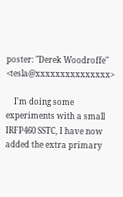poster: "Derek Woodroffe" <tesla@xxxxxxxxxxxxxxx>

    I'm doing some experiments with a small IRFP460 SSTC, I have now
added the extra primary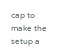cap to make the setup a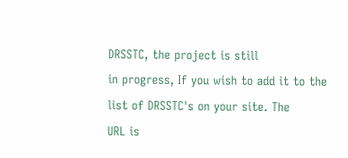DRSSTC, the project is still
in progress, If you wish to add it to the list of DRSSTC's on your site. The
URL is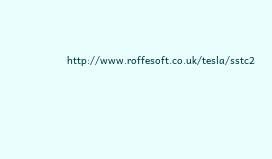http://www.roffesoft.co.uk/tesla/sstc2